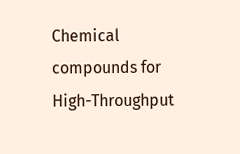Chemical compounds for High-Throughput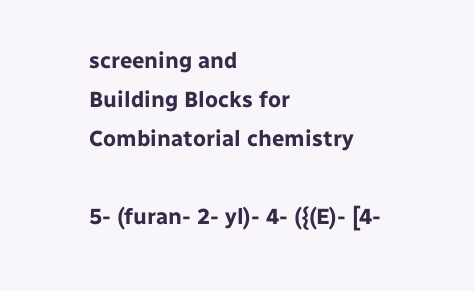screening and
Building Blocks for Combinatorial chemistry

5- (furan- 2- yl)- 4- ({(E)- [4-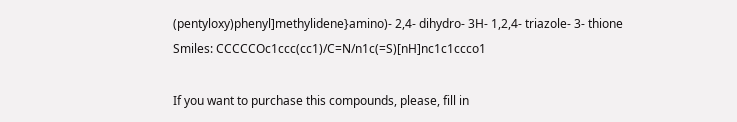(pentyloxy)phenyl]methylidene}amino)- 2,4- dihydro- 3H- 1,2,4- triazole- 3- thione
Smiles: CCCCCOc1ccc(cc1)/C=N/n1c(=S)[nH]nc1c1ccco1

If you want to purchase this compounds, please, fill in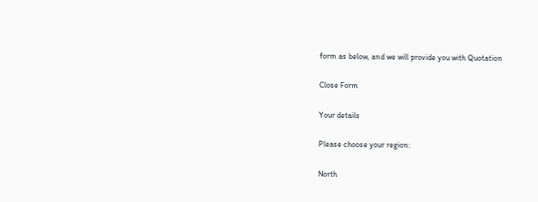form as below, and we will provide you with Quotation

Close Form

Your details

Please choose your region:

North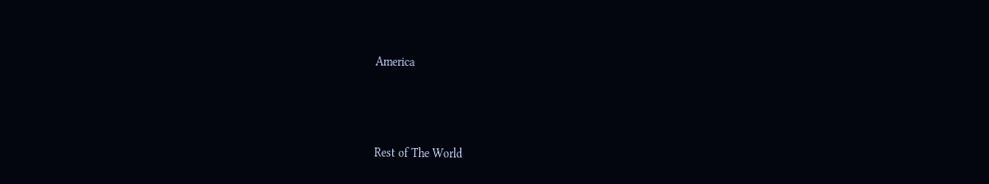America



Rest of The World